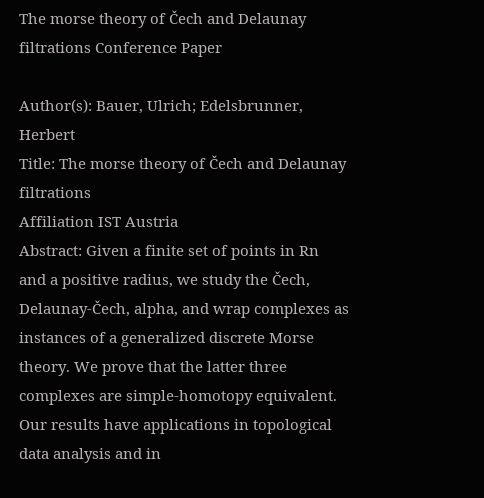The morse theory of Čech and Delaunay filtrations Conference Paper

Author(s): Bauer, Ulrich; Edelsbrunner, Herbert
Title: The morse theory of Čech and Delaunay filtrations
Affiliation IST Austria
Abstract: Given a finite set of points in Rn and a positive radius, we study the Čech, Delaunay-Čech, alpha, and wrap complexes as instances of a generalized discrete Morse theory. We prove that the latter three complexes are simple-homotopy equivalent. Our results have applications in topological data analysis and in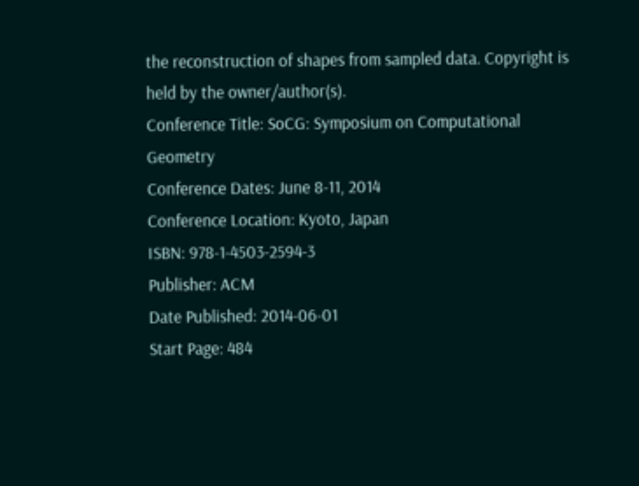the reconstruction of shapes from sampled data. Copyright is held by the owner/author(s).
Conference Title: SoCG: Symposium on Computational Geometry
Conference Dates: June 8-11, 2014
Conference Location: Kyoto, Japan
ISBN: 978-1-4503-2594-3
Publisher: ACM
Date Published: 2014-06-01
Start Page: 484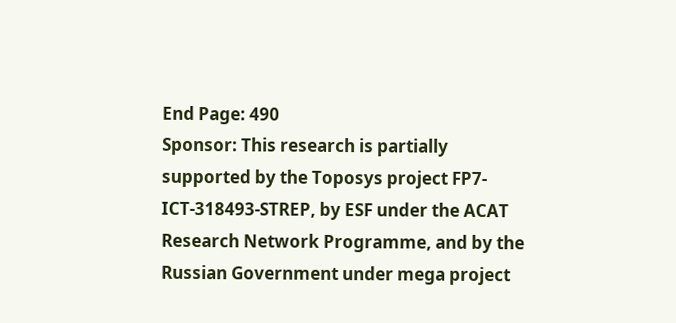End Page: 490
Sponsor: This research is partially supported by the Toposys project FP7- ICT-318493-STREP, by ESF under the ACAT Research Network Programme, and by the Russian Government under mega project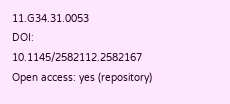11.G34.31.0053
DOI: 10.1145/2582112.2582167
Open access: yes (repository)